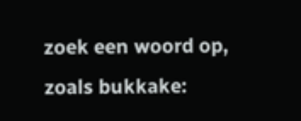zoek een woord op, zoals bukkake: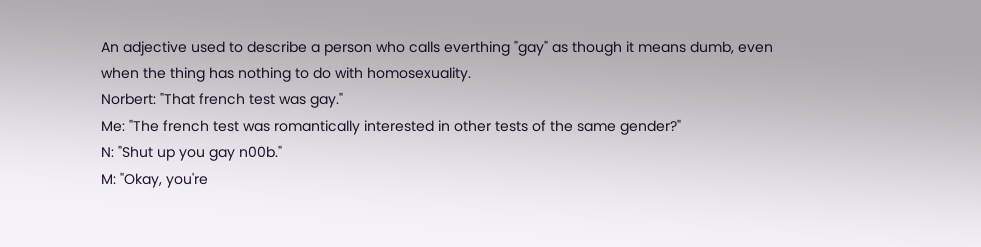An adjective used to describe a person who calls everthing "gay" as though it means dumb, even when the thing has nothing to do with homosexuality.
Norbert: "That french test was gay."
Me: "The french test was romantically interested in other tests of the same gender?"
N: "Shut up you gay n00b."
M: "Okay, you're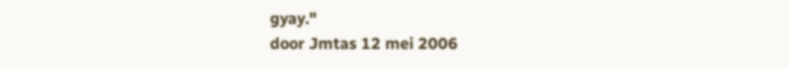gyay."
door Jmtas 12 mei 2006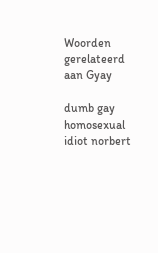Woorden gerelateerd aan Gyay

dumb gay homosexual idiot norbert